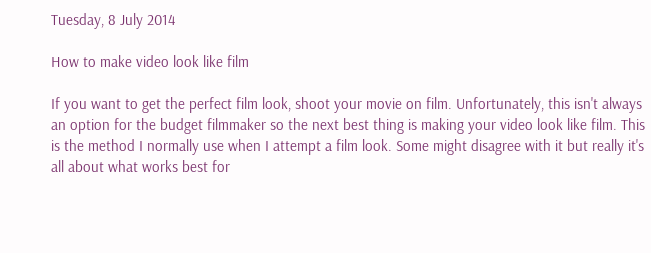Tuesday, 8 July 2014

How to make video look like film

If you want to get the perfect film look, shoot your movie on film. Unfortunately, this isn't always an option for the budget filmmaker so the next best thing is making your video look like film. This is the method I normally use when I attempt a film look. Some might disagree with it but really it's all about what works best for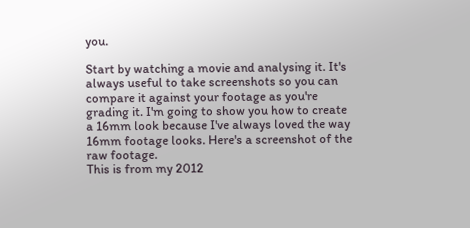you.

Start by watching a movie and analysing it. It's always useful to take screenshots so you can compare it against your footage as you're grading it. I'm going to show you how to create a 16mm look because I've always loved the way 16mm footage looks. Here's a screenshot of the raw footage.
This is from my 2012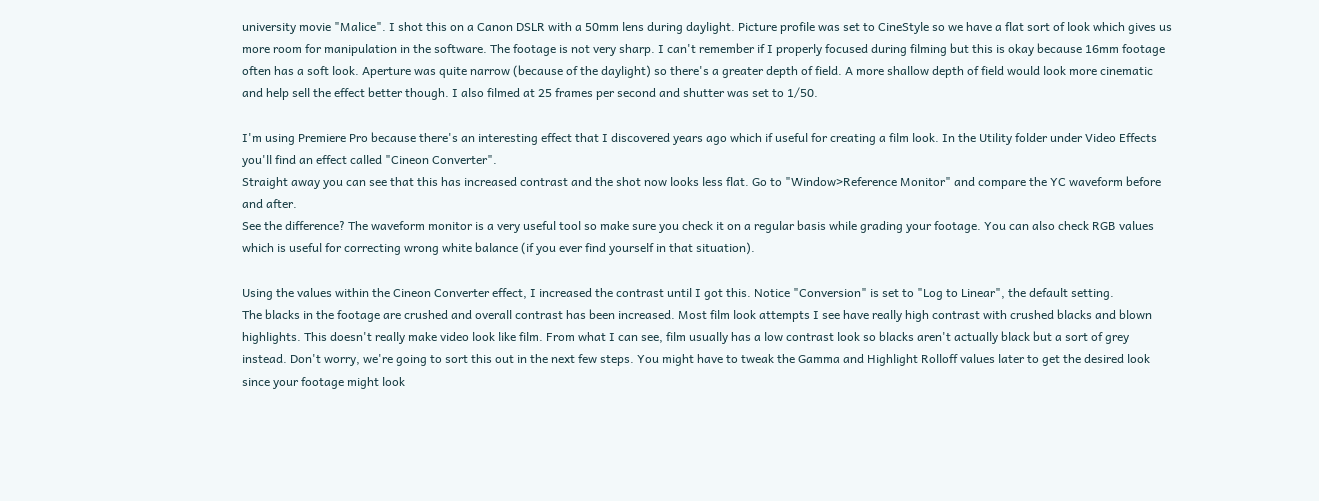university movie "Malice". I shot this on a Canon DSLR with a 50mm lens during daylight. Picture profile was set to CineStyle so we have a flat sort of look which gives us more room for manipulation in the software. The footage is not very sharp. I can't remember if I properly focused during filming but this is okay because 16mm footage often has a soft look. Aperture was quite narrow (because of the daylight) so there's a greater depth of field. A more shallow depth of field would look more cinematic and help sell the effect better though. I also filmed at 25 frames per second and shutter was set to 1/50.

I'm using Premiere Pro because there's an interesting effect that I discovered years ago which if useful for creating a film look. In the Utility folder under Video Effects you'll find an effect called "Cineon Converter".
Straight away you can see that this has increased contrast and the shot now looks less flat. Go to "Window>Reference Monitor" and compare the YC waveform before and after.
See the difference? The waveform monitor is a very useful tool so make sure you check it on a regular basis while grading your footage. You can also check RGB values which is useful for correcting wrong white balance (if you ever find yourself in that situation).

Using the values within the Cineon Converter effect, I increased the contrast until I got this. Notice "Conversion" is set to "Log to Linear", the default setting.
The blacks in the footage are crushed and overall contrast has been increased. Most film look attempts I see have really high contrast with crushed blacks and blown highlights. This doesn't really make video look like film. From what I can see, film usually has a low contrast look so blacks aren't actually black but a sort of grey instead. Don't worry, we're going to sort this out in the next few steps. You might have to tweak the Gamma and Highlight Rolloff values later to get the desired look since your footage might look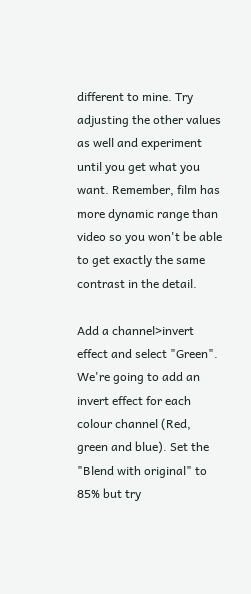different to mine. Try adjusting the other values as well and experiment until you get what you want. Remember, film has more dynamic range than video so you won't be able to get exactly the same contrast in the detail.

Add a channel>invert effect and select "Green". We're going to add an invert effect for each colour channel (Red, green and blue). Set the "Blend with original" to 85% but try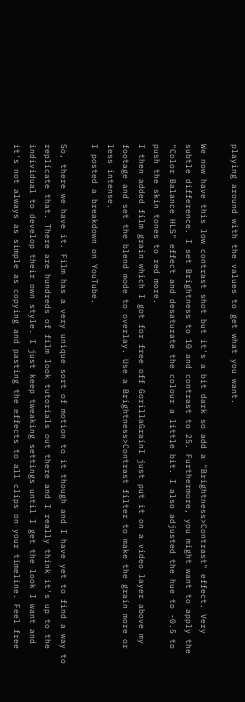playing around with the values to get what you want.

We now have this low contrast shot but it's a bit dark so add a "Brightness>Contrast" effect. Very subtle difference. I set Brightness to 10 and contrast to 25. Furthermore, you might want to apply the "Color Balance HLS" effect and desaturate the colour a little bit. I also adjusted the hue to -0.5 to push the skin tones to red more.
I then added film grain which I got for free off GorillaGrainI just put it on a video layer above my footage and set the blend mode to overlay. Use a Brightness>Contrast filter to make the grain more or less intense.
I posted a breakdown on YouTube.

So, there we have it. Film has a very unique sort of motion to it though and I have yet to find a way to replicate that. There are hundreds of film look tutorials out there and I really think it's up to the individual to develop their own style. I just keep tweaking settings until I get the look I want and it's not always as simple as copying and pasting the effects to all clips on your timeline. Feel free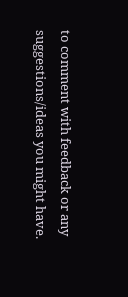to comment with feedback or any suggestions/ideas you might have.